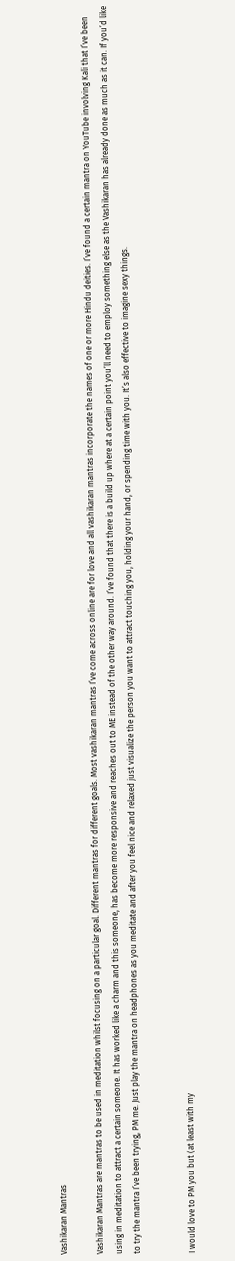Vashikaran Mantras

Vashikaran Mantras are mantras to be used in meditation whilst focusing on a particular goal. Different mantras for different goals. Most vashikaran mantras I’ve come across online are for love and all vashikaran mantras incorporate the names of one or more Hindu deities. I’ve found a certain mantra on YouTube involving Kali that I’ve been using in meditation to attract a certain someone. It has worked like a charm and this someone, has become more responsive and reaches out to ME instead of the other way around. I’ve found that there is a build up where at a certain point you’ll need to employ something else as the Vashikaran has already done as much as it can. If you’d like to try the mantra I’ve been trying, PM me. Just play the mantra on headphones as you meditate and after you feel nice and relaxed just visualize the person you want to attract touching you, holding your hand, or spending time with you. It’s also effective to imagine sexy things.


I would love to PM you but (at least with my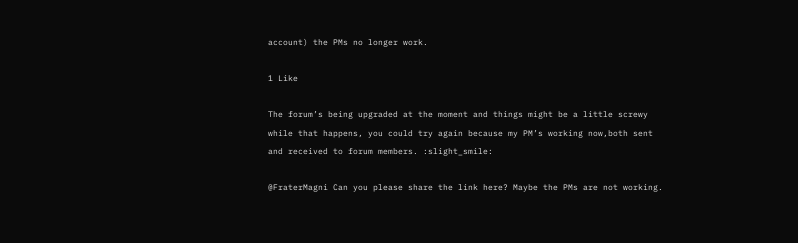account) the PMs no longer work.

1 Like

The forum’s being upgraded at the moment and things might be a little screwy while that happens, you could try again because my PM’s working now,both sent and received to forum members. :slight_smile:

@FraterMagni Can you please share the link here? Maybe the PMs are not working.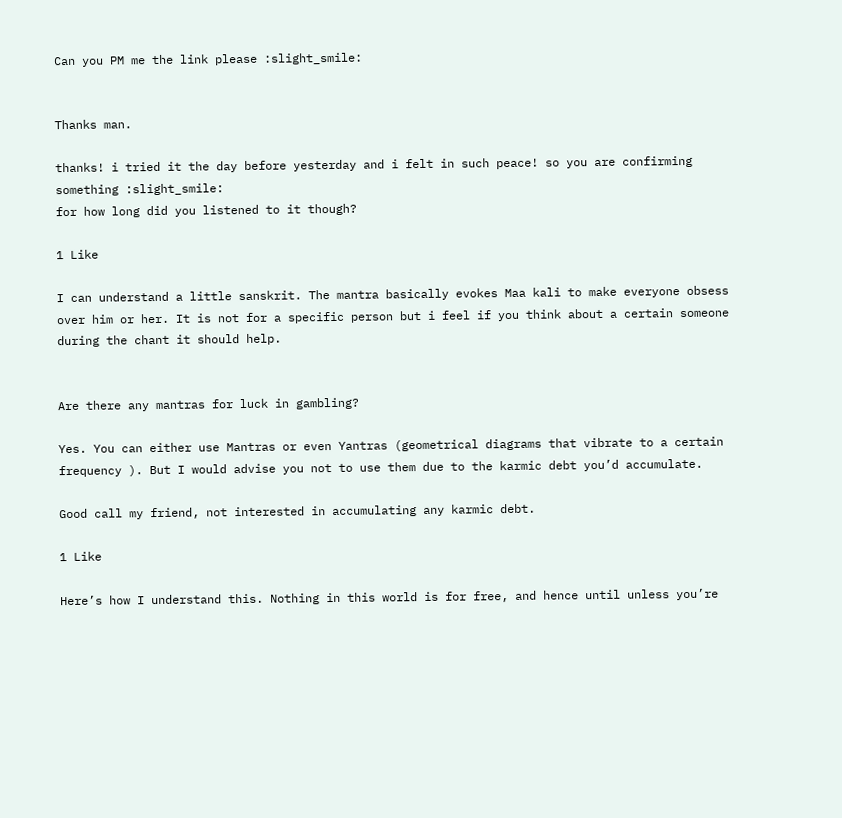Can you PM me the link please :slight_smile:


Thanks man.

thanks! i tried it the day before yesterday and i felt in such peace! so you are confirming something :slight_smile:
for how long did you listened to it though?

1 Like

I can understand a little sanskrit. The mantra basically evokes Maa kali to make everyone obsess over him or her. It is not for a specific person but i feel if you think about a certain someone during the chant it should help.


Are there any mantras for luck in gambling?

Yes. You can either use Mantras or even Yantras (geometrical diagrams that vibrate to a certain frequency ). But I would advise you not to use them due to the karmic debt you’d accumulate.

Good call my friend, not interested in accumulating any karmic debt.

1 Like

Here’s how I understand this. Nothing in this world is for free, and hence until unless you’re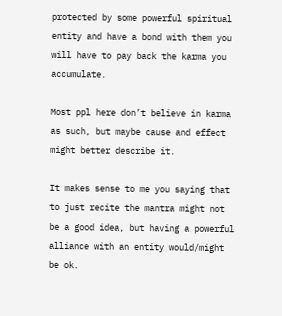protected by some powerful spiritual entity and have a bond with them you will have to pay back the karma you accumulate.

Most ppl here don’t believe in karma as such, but maybe cause and effect might better describe it.

It makes sense to me you saying that to just recite the mantra might not be a good idea, but having a powerful alliance with an entity would/might be ok.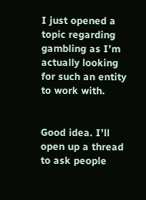I just opened a topic regarding gambling as I’m actually looking for such an entity to work with.


Good idea. I’ll open up a thread to ask people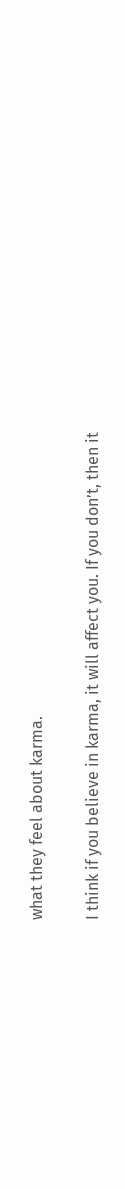what they feel about karma.

I think if you believe in karma, it will affect you. If you don’t, then it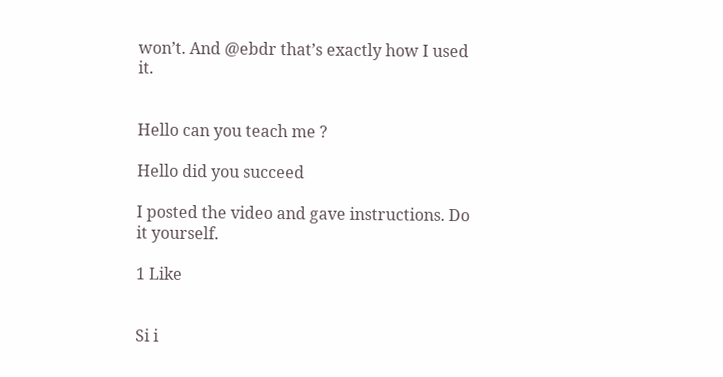won’t. And @ebdr that’s exactly how I used it.


Hello can you teach me ?

Hello did you succeed

I posted the video and gave instructions. Do it yourself.

1 Like


Si i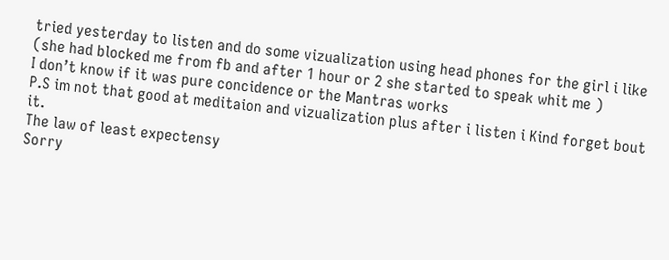tried yesterday to listen and do some vizualization using head phones for the girl i like (she had blocked me from fb and after 1 hour or 2 she started to speak whit me )
I don’t know if it was pure concidence or the Mantras works
P.S im not that good at meditaion and vizualization plus after i listen i Kind forget bout it.
The law of least expectensy
Sorry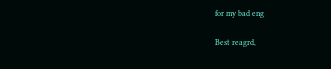for my bad eng

Best reagrd,